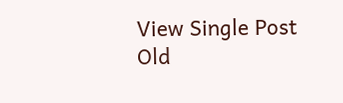View Single Post
Old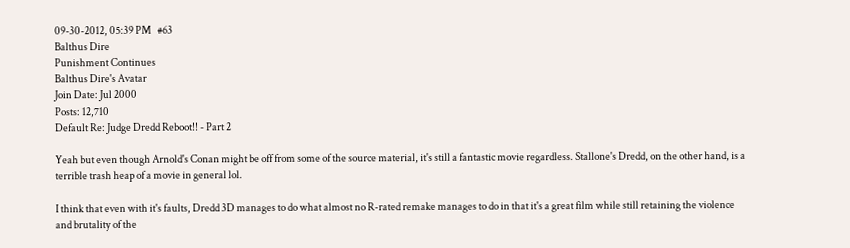09-30-2012, 05:39 PM   #63
Balthus Dire
Punishment Continues
Balthus Dire's Avatar
Join Date: Jul 2000
Posts: 12,710
Default Re: Judge Dredd Reboot!! - Part 2

Yeah but even though Arnold's Conan might be off from some of the source material, it's still a fantastic movie regardless. Stallone's Dredd, on the other hand, is a terrible trash heap of a movie in general lol.

I think that even with it's faults, Dredd 3D manages to do what almost no R-rated remake manages to do in that it's a great film while still retaining the violence and brutality of the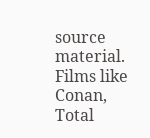source material. Films like Conan, Total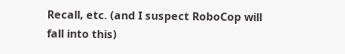Recall, etc. (and I suspect RoboCop will fall into this)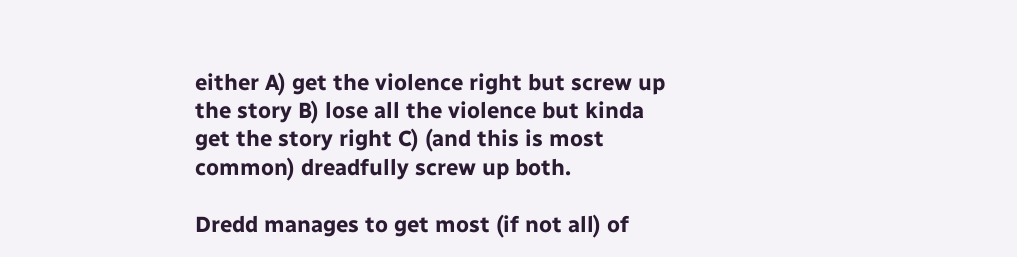either A) get the violence right but screw up the story B) lose all the violence but kinda get the story right C) (and this is most common) dreadfully screw up both.

Dredd manages to get most (if not all) of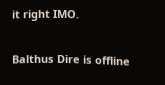it right IMO.

Balthus Dire is offline